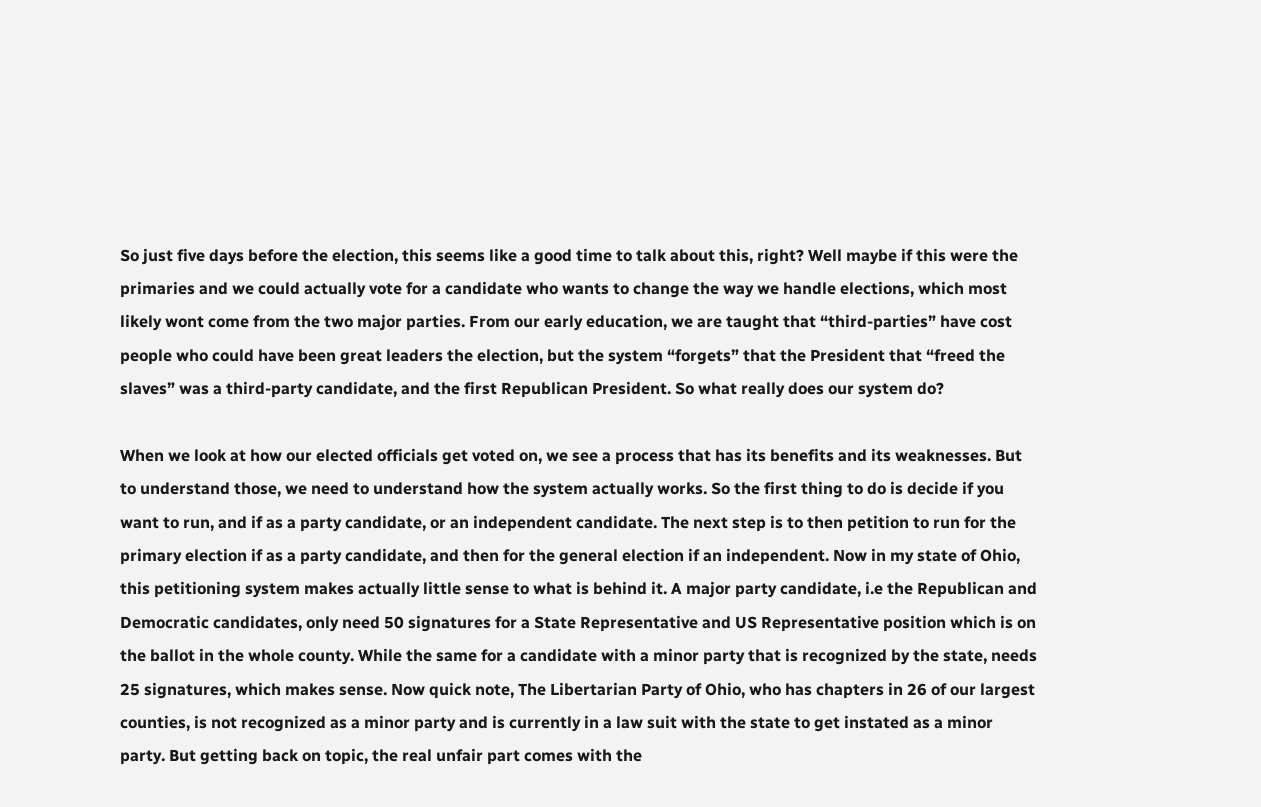So just five days before the election, this seems like a good time to talk about this, right? Well maybe if this were the primaries and we could actually vote for a candidate who wants to change the way we handle elections, which most likely wont come from the two major parties. From our early education, we are taught that “third-parties” have cost people who could have been great leaders the election, but the system “forgets” that the President that “freed the slaves” was a third-party candidate, and the first Republican President. So what really does our system do?

When we look at how our elected officials get voted on, we see a process that has its benefits and its weaknesses. But to understand those, we need to understand how the system actually works. So the first thing to do is decide if you want to run, and if as a party candidate, or an independent candidate. The next step is to then petition to run for the primary election if as a party candidate, and then for the general election if an independent. Now in my state of Ohio, this petitioning system makes actually little sense to what is behind it. A major party candidate, i.e the Republican and Democratic candidates, only need 50 signatures for a State Representative and US Representative position which is on the ballot in the whole county. While the same for a candidate with a minor party that is recognized by the state, needs 25 signatures, which makes sense. Now quick note, The Libertarian Party of Ohio, who has chapters in 26 of our largest counties, is not recognized as a minor party and is currently in a law suit with the state to get instated as a minor party. But getting back on topic, the real unfair part comes with the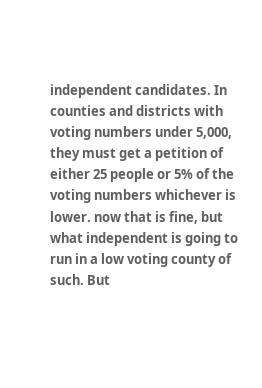independent candidates. In counties and districts with voting numbers under 5,000, they must get a petition of either 25 people or 5% of the voting numbers whichever is lower. now that is fine, but what independent is going to run in a low voting county of such. But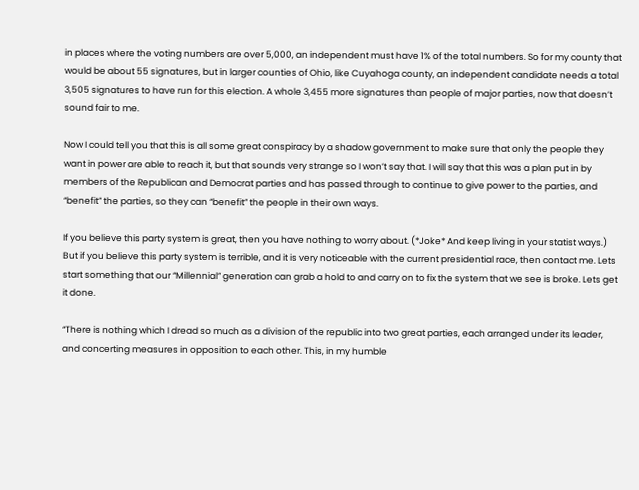in places where the voting numbers are over 5,000, an independent must have 1% of the total numbers. So for my county that would be about 55 signatures, but in larger counties of Ohio, like Cuyahoga county, an independent candidate needs a total 3,505 signatures to have run for this election. A whole 3,455 more signatures than people of major parties, now that doesn’t sound fair to me.

Now I could tell you that this is all some great conspiracy by a shadow government to make sure that only the people they want in power are able to reach it, but that sounds very strange so I won’t say that. I will say that this was a plan put in by members of the Republican and Democrat parties and has passed through to continue to give power to the parties, and “benefit” the parties, so they can “benefit” the people in their own ways.

If you believe this party system is great, then you have nothing to worry about. (*Joke* And keep living in your statist ways.) But if you believe this party system is terrible, and it is very noticeable with the current presidential race, then contact me. Lets start something that our “Millennial” generation can grab a hold to and carry on to fix the system that we see is broke. Lets get it done.

“There is nothing which I dread so much as a division of the republic into two great parties, each arranged under its leader, and concerting measures in opposition to each other. This, in my humble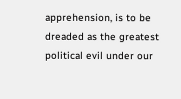apprehension, is to be dreaded as the greatest political evil under our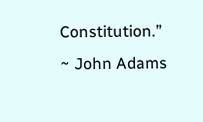Constitution.”
~ John Adams